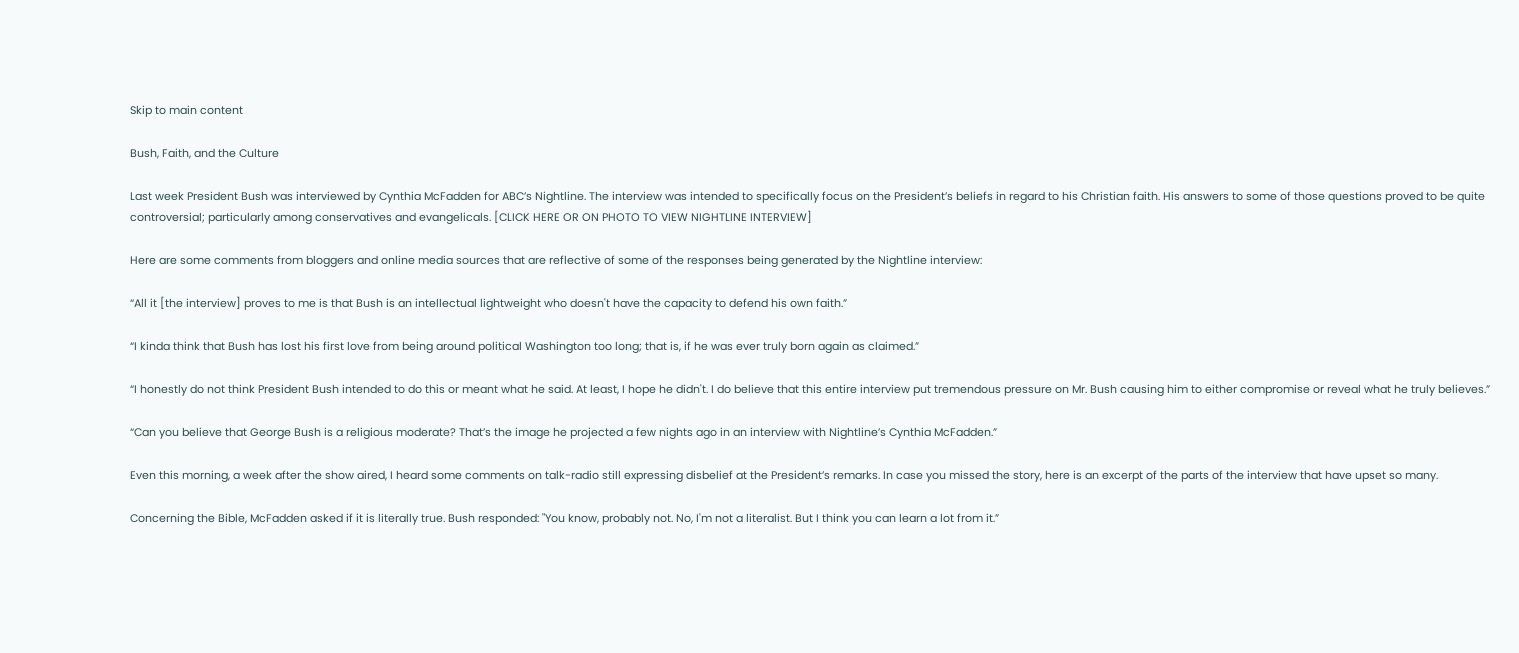Skip to main content

Bush, Faith, and the Culture

Last week President Bush was interviewed by Cynthia McFadden for ABC’s Nightline. The interview was intended to specifically focus on the President’s beliefs in regard to his Christian faith. His answers to some of those questions proved to be quite controversial; particularly among conservatives and evangelicals. [CLICK HERE OR ON PHOTO TO VIEW NIGHTLINE INTERVIEW]

Here are some comments from bloggers and online media sources that are reflective of some of the responses being generated by the Nightline interview:

“All it [the interview] proves to me is that Bush is an intellectual lightweight who doesn't have the capacity to defend his own faith.”

“I kinda think that Bush has lost his first love from being around political Washington too long; that is, if he was ever truly born again as claimed.”

“I honestly do not think President Bush intended to do this or meant what he said. At least, I hope he didn't. I do believe that this entire interview put tremendous pressure on Mr. Bush causing him to either compromise or reveal what he truly believes.”

“Can you believe that George Bush is a religious moderate? That’s the image he projected a few nights ago in an interview with Nightline’s Cynthia McFadden.”

Even this morning, a week after the show aired, I heard some comments on talk-radio still expressing disbelief at the President’s remarks. In case you missed the story, here is an excerpt of the parts of the interview that have upset so many.

Concerning the Bible, McFadden asked if it is literally true. Bush responded: "You know, probably not. No, I'm not a literalist. But I think you can learn a lot from it.”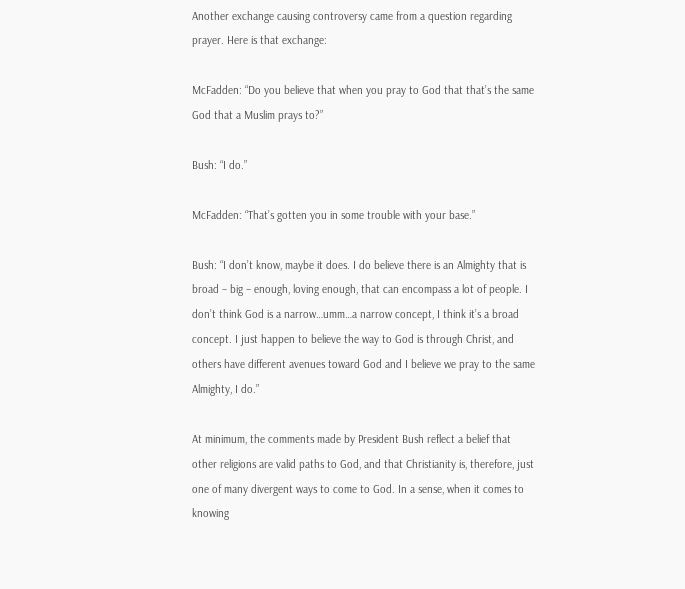Another exchange causing controversy came from a question regarding prayer. Here is that exchange:

McFadden: “Do you believe that when you pray to God that that’s the same God that a Muslim prays to?”

Bush: “I do.”

McFadden: “That’s gotten you in some trouble with your base.”

Bush: “I don’t know, maybe it does. I do believe there is an Almighty that is broad – big – enough, loving enough, that can encompass a lot of people. I don’t think God is a narrow…umm…a narrow concept, I think it’s a broad concept. I just happen to believe the way to God is through Christ, and others have different avenues toward God and I believe we pray to the same Almighty, I do.”

At minimum, the comments made by President Bush reflect a belief that other religions are valid paths to God, and that Christianity is, therefore, just one of many divergent ways to come to God. In a sense, when it comes to knowing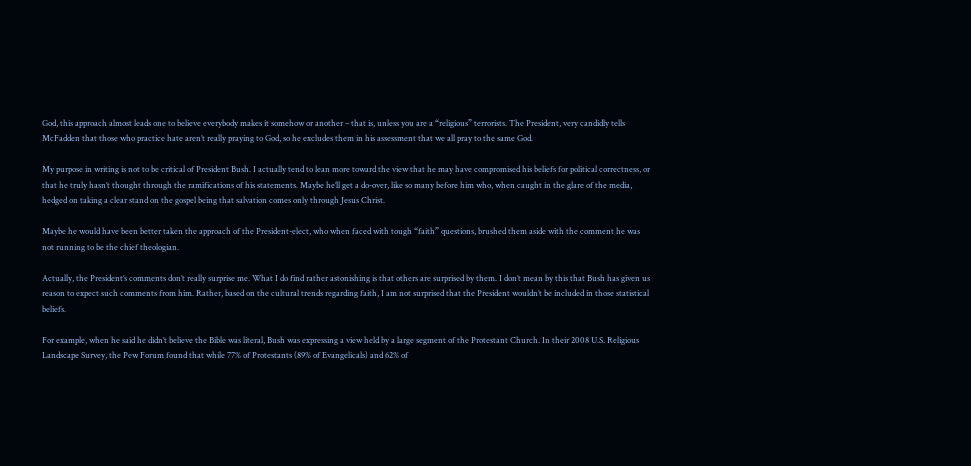God, this approach almost leads one to believe everybody makes it somehow or another – that is, unless you are a “religious” terrorists. The President, very candidly tells McFadden that those who practice hate aren’t really praying to God, so he excludes them in his assessment that we all pray to the same God.

My purpose in writing is not to be critical of President Bush. I actually tend to lean more toward the view that he may have compromised his beliefs for political correctness, or that he truly hasn’t thought through the ramifications of his statements. Maybe he’ll get a do-over, like so many before him who, when caught in the glare of the media, hedged on taking a clear stand on the gospel being that salvation comes only through Jesus Christ.

Maybe he would have been better taken the approach of the President-elect, who when faced with tough “faith” questions, brushed them aside with the comment he was not running to be the chief theologian.

Actually, the President’s comments don’t really surprise me. What I do find rather astonishing is that others are surprised by them. I don’t mean by this that Bush has given us reason to expect such comments from him. Rather, based on the cultural trends regarding faith, I am not surprised that the President wouldn’t be included in those statistical beliefs.

For example, when he said he didn’t believe the Bible was literal, Bush was expressing a view held by a large segment of the Protestant Church. In their 2008 U.S. Religious Landscape Survey, the Pew Forum found that while 77% of Protestants (89% of Evangelicals) and 62% of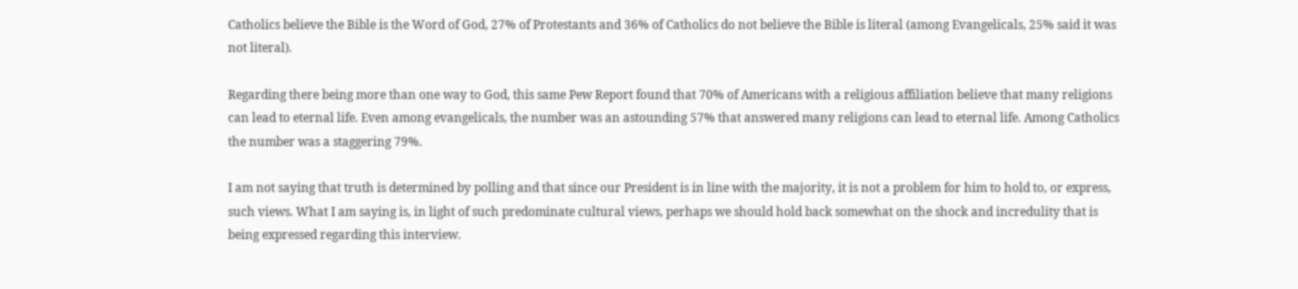Catholics believe the Bible is the Word of God, 27% of Protestants and 36% of Catholics do not believe the Bible is literal (among Evangelicals, 25% said it was not literal).

Regarding there being more than one way to God, this same Pew Report found that 70% of Americans with a religious affiliation believe that many religions can lead to eternal life. Even among evangelicals, the number was an astounding 57% that answered many religions can lead to eternal life. Among Catholics the number was a staggering 79%.

I am not saying that truth is determined by polling and that since our President is in line with the majority, it is not a problem for him to hold to, or express, such views. What I am saying is, in light of such predominate cultural views, perhaps we should hold back somewhat on the shock and incredulity that is being expressed regarding this interview.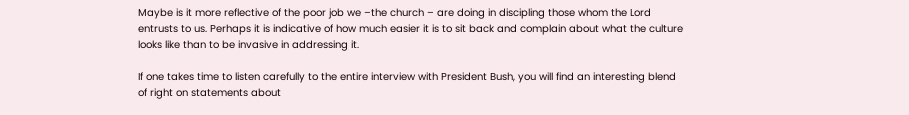Maybe is it more reflective of the poor job we –the church – are doing in discipling those whom the Lord entrusts to us. Perhaps it is indicative of how much easier it is to sit back and complain about what the culture looks like than to be invasive in addressing it.

If one takes time to listen carefully to the entire interview with President Bush, you will find an interesting blend of right on statements about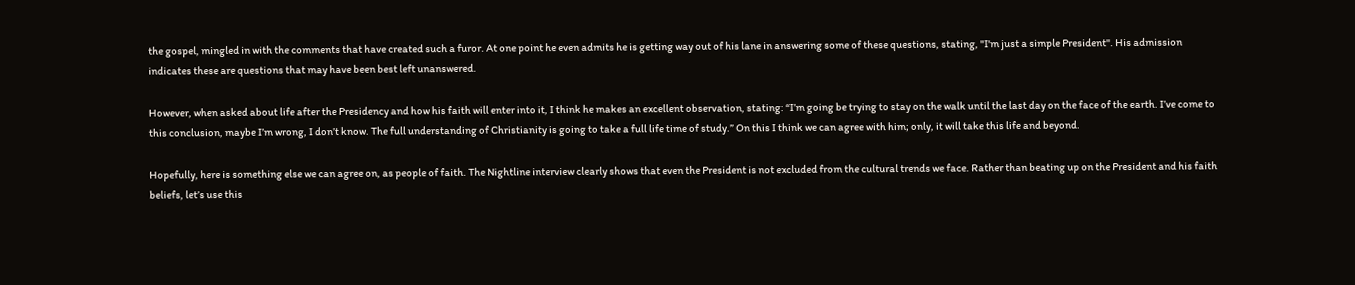the gospel, mingled in with the comments that have created such a furor. At one point he even admits he is getting way out of his lane in answering some of these questions, stating, "I'm just a simple President". His admission indicates these are questions that may have been best left unanswered.

However, when asked about life after the Presidency and how his faith will enter into it, I think he makes an excellent observation, stating: “I’m going be trying to stay on the walk until the last day on the face of the earth. I’ve come to this conclusion, maybe I’m wrong, I don’t know. The full understanding of Christianity is going to take a full life time of study.” On this I think we can agree with him; only, it will take this life and beyond.

Hopefully, here is something else we can agree on, as people of faith. The Nightline interview clearly shows that even the President is not excluded from the cultural trends we face. Rather than beating up on the President and his faith beliefs, let’s use this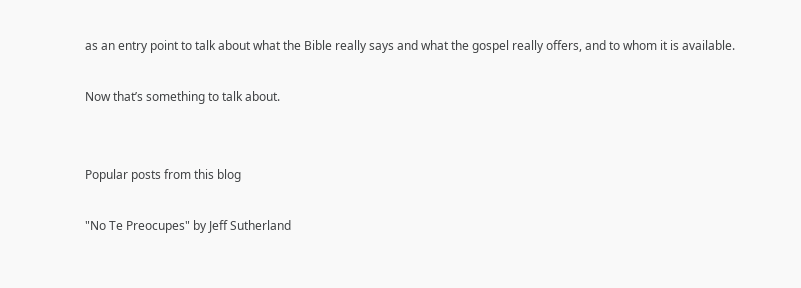as an entry point to talk about what the Bible really says and what the gospel really offers, and to whom it is available.

Now that’s something to talk about.


Popular posts from this blog

"No Te Preocupes" by Jeff Sutherland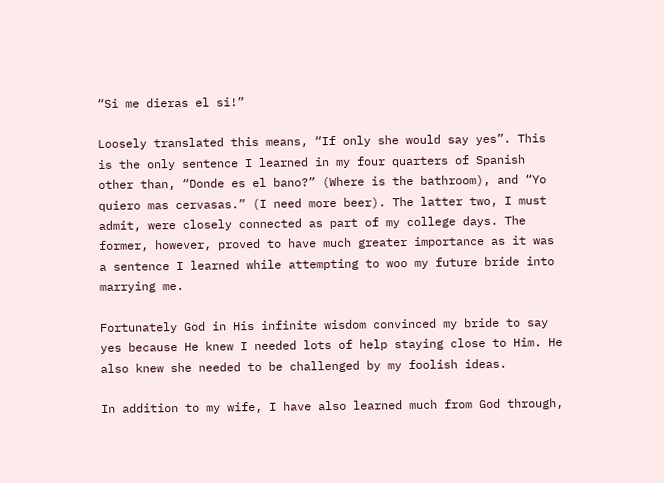“Si me dieras el si!”

Loosely translated this means, “If only she would say yes”. This is the only sentence I learned in my four quarters of Spanish other than, “Donde es el bano?” (Where is the bathroom), and “Yo quiero mas cervasas.” (I need more beer). The latter two, I must admit, were closely connected as part of my college days. The former, however, proved to have much greater importance as it was a sentence I learned while attempting to woo my future bride into marrying me.

Fortunately God in His infinite wisdom convinced my bride to say yes because He knew I needed lots of help staying close to Him. He also knew she needed to be challenged by my foolish ideas.

In addition to my wife, I have also learned much from God through,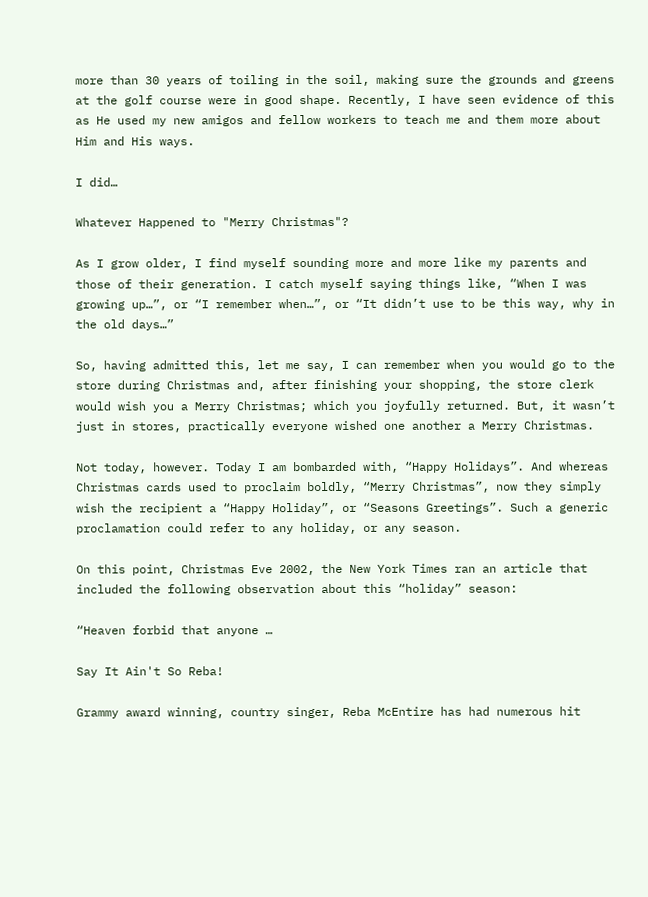more than 30 years of toiling in the soil, making sure the grounds and greens at the golf course were in good shape. Recently, I have seen evidence of this as He used my new amigos and fellow workers to teach me and them more about Him and His ways.

I did…

Whatever Happened to "Merry Christmas"?

As I grow older, I find myself sounding more and more like my parents and those of their generation. I catch myself saying things like, “When I was growing up…”, or “I remember when…”, or “It didn’t use to be this way, why in the old days…”

So, having admitted this, let me say, I can remember when you would go to the store during Christmas and, after finishing your shopping, the store clerk would wish you a Merry Christmas; which you joyfully returned. But, it wasn’t just in stores, practically everyone wished one another a Merry Christmas.

Not today, however. Today I am bombarded with, “Happy Holidays”. And whereas Christmas cards used to proclaim boldly, “Merry Christmas”, now they simply wish the recipient a “Happy Holiday”, or “Seasons Greetings”. Such a generic proclamation could refer to any holiday, or any season.

On this point, Christmas Eve 2002, the New York Times ran an article that included the following observation about this “holiday” season:

“Heaven forbid that anyone …

Say It Ain't So Reba!

Grammy award winning, country singer, Reba McEntire has had numerous hit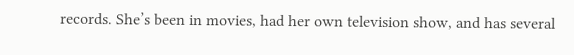records. She’s been in movies, had her own television show, and has several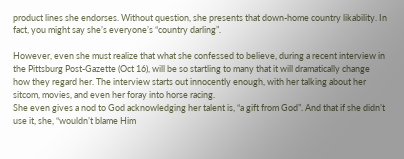product lines she endorses. Without question, she presents that down-home country likability. In fact, you might say she’s everyone’s “country darling”.

However, even she must realize that what she confessed to believe, during a recent interview in the Pittsburg Post-Gazette (Oct 16), will be so startling to many that it will dramatically change how they regard her. The interview starts out innocently enough, with her talking about her sitcom, movies, and even her foray into horse racing.
She even gives a nod to God acknowledging her talent is, “a gift from God”. And that if she didn’t use it, she, “wouldn’t blame Him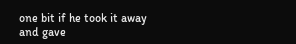one bit if he took it away and gave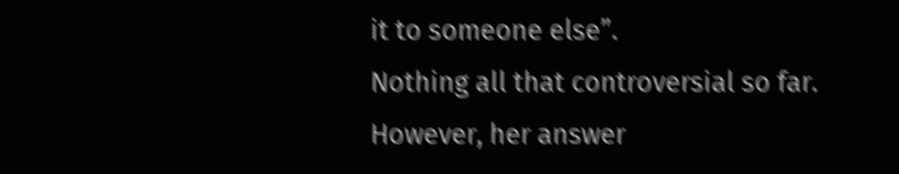it to someone else”.
Nothing all that controversial so far. However, her answer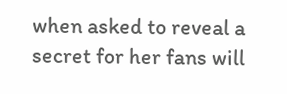when asked to reveal a secret for her fans will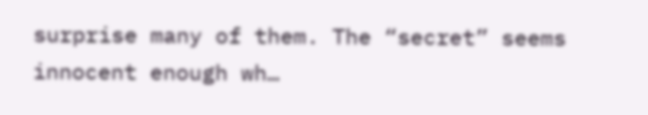surprise many of them. The “secret” seems innocent enough wh…